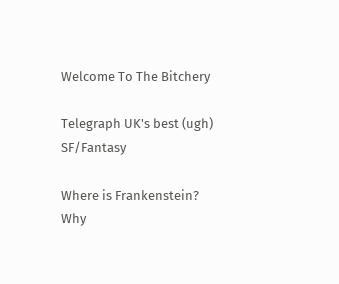Welcome To The Bitchery

Telegraph UK's best (ugh) SF/Fantasy

Where is Frankenstein? Why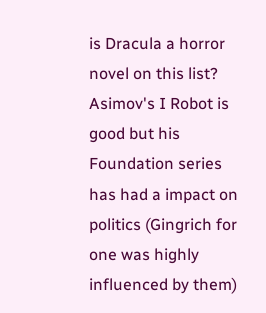is Dracula a horror novel on this list? Asimov's I Robot is good but his Foundation series has had a impact on politics (Gingrich for one was highly influenced by them)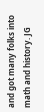and got many folks into math and history. JG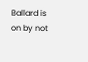Ballard is on by not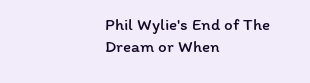Phil Wylie's End of The Dream or When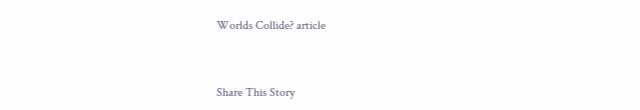Worlds Collide? article


Share This Story